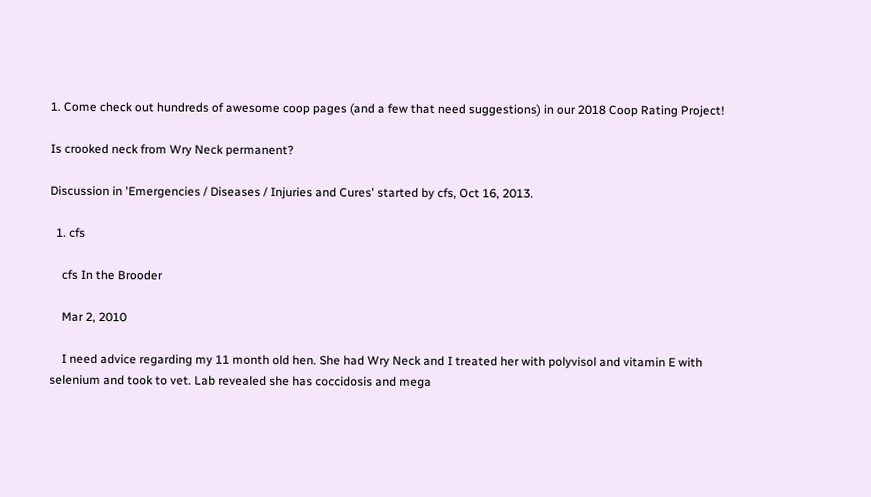1. Come check out hundreds of awesome coop pages (and a few that need suggestions) in our 2018 Coop Rating Project!

Is crooked neck from Wry Neck permanent?

Discussion in 'Emergencies / Diseases / Injuries and Cures' started by cfs, Oct 16, 2013.

  1. cfs

    cfs In the Brooder

    Mar 2, 2010

    I need advice regarding my 11 month old hen. She had Wry Neck and I treated her with polyvisol and vitamin E with selenium and took to vet. Lab revealed she has coccidosis and mega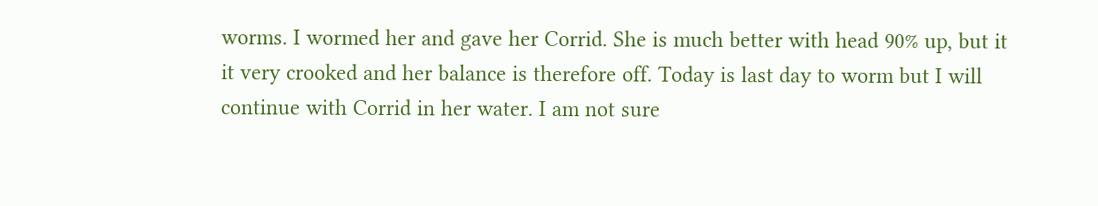worms. I wormed her and gave her Corrid. She is much better with head 90% up, but it it very crooked and her balance is therefore off. Today is last day to worm but I will continue with Corrid in her water. I am not sure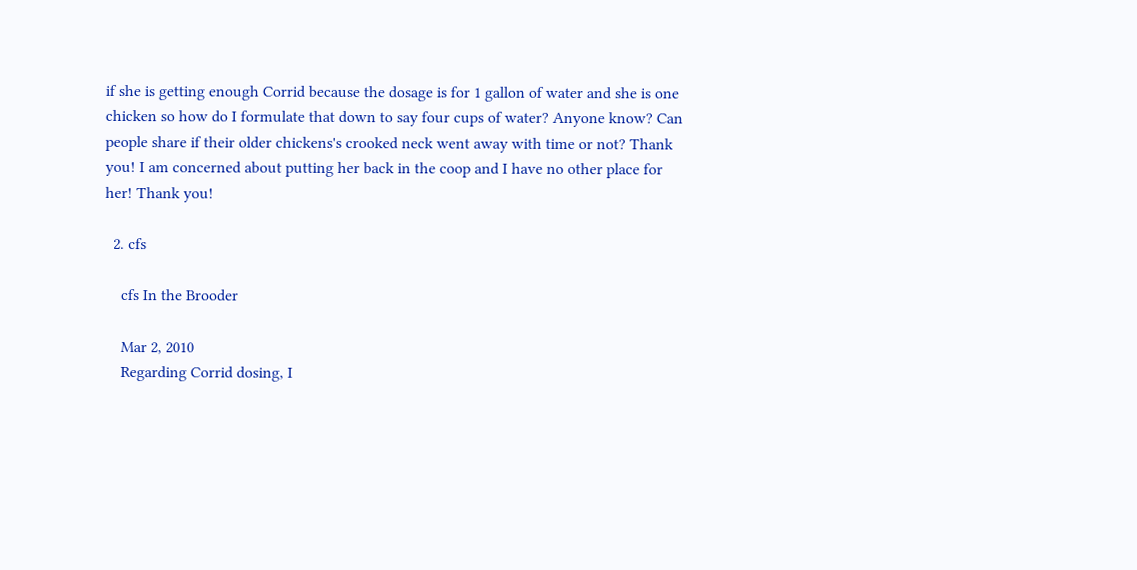if she is getting enough Corrid because the dosage is for 1 gallon of water and she is one chicken so how do I formulate that down to say four cups of water? Anyone know? Can people share if their older chickens's crooked neck went away with time or not? Thank you! I am concerned about putting her back in the coop and I have no other place for her! Thank you!

  2. cfs

    cfs In the Brooder

    Mar 2, 2010
    Regarding Corrid dosing, I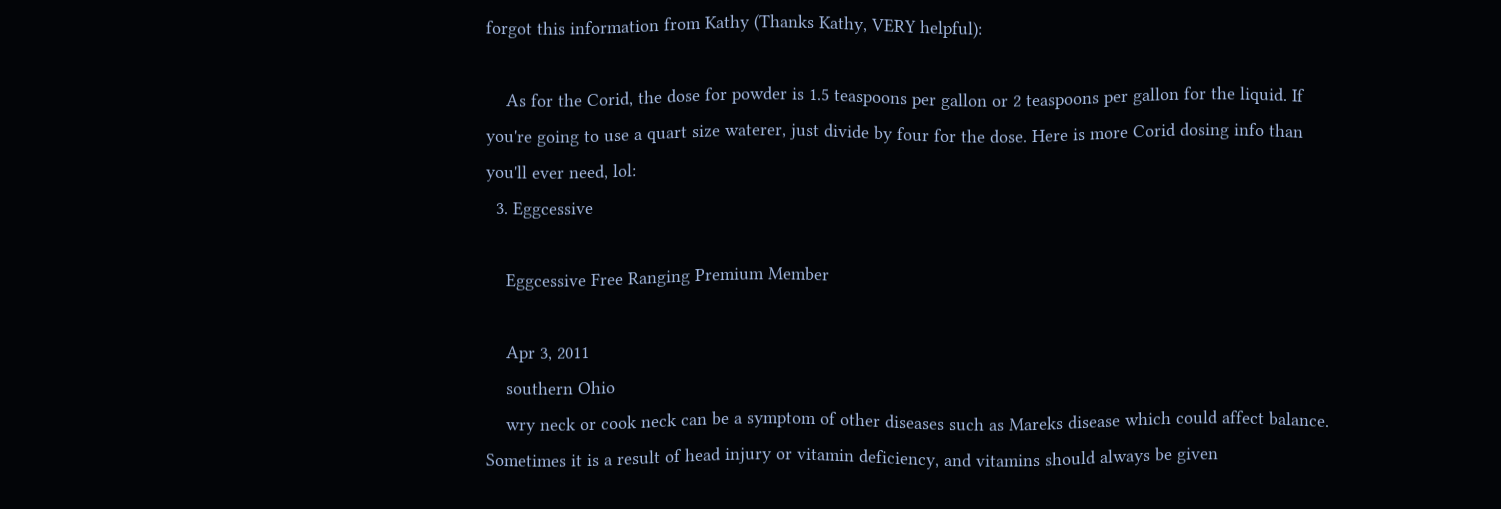forgot this information from Kathy (Thanks Kathy, VERY helpful):

    As for the Corid, the dose for powder is 1.5 teaspoons per gallon or 2 teaspoons per gallon for the liquid. If you're going to use a quart size waterer, just divide by four for the dose. Here is more Corid dosing info than you'll ever need, lol:
  3. Eggcessive

    Eggcessive Free Ranging Premium Member

    Apr 3, 2011
    southern Ohio
    wry neck or cook neck can be a symptom of other diseases such as Mareks disease which could affect balance. Sometimes it is a result of head injury or vitamin deficiency, and vitamins should always be given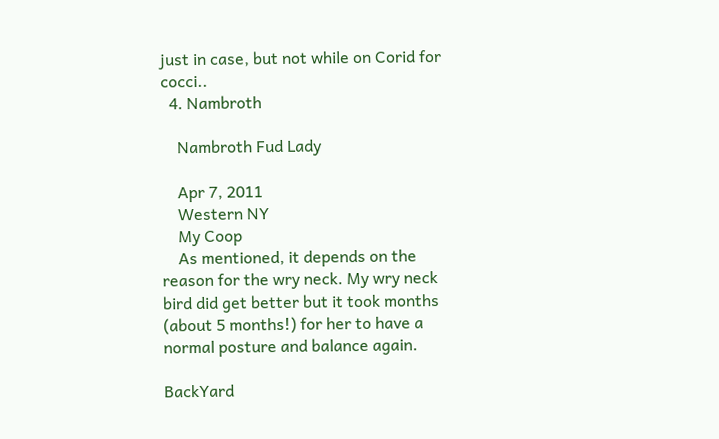just in case, but not while on Corid for cocci..
  4. Nambroth

    Nambroth Fud Lady

    Apr 7, 2011
    Western NY
    My Coop
    As mentioned, it depends on the reason for the wry neck. My wry neck bird did get better but it took months (about 5 months!) for her to have a normal posture and balance again.

BackYard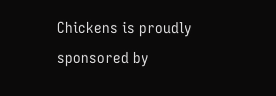Chickens is proudly sponsored by